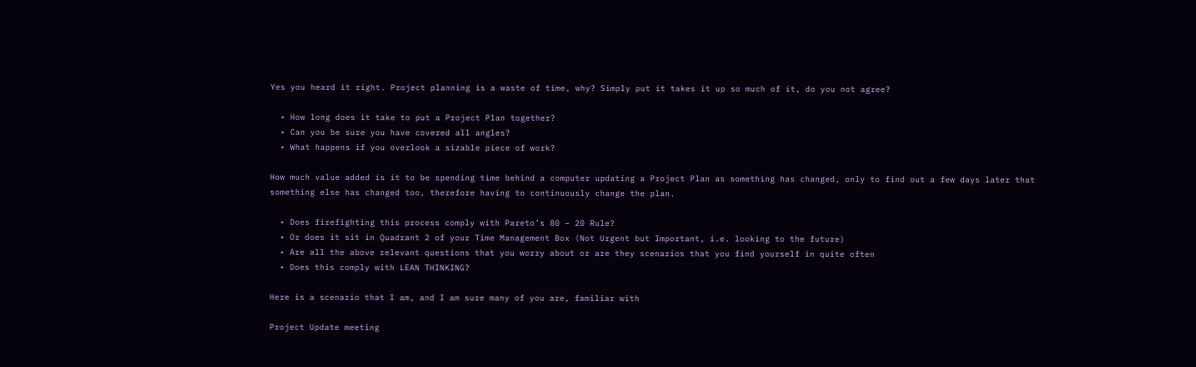Yes you heard it right. Project planning is a waste of time, why? Simply put it takes it up so much of it, do you not agree?

  • How long does it take to put a Project Plan together?
  • Can you be sure you have covered all angles?
  • What happens if you overlook a sizable piece of work?

How much value added is it to be spending time behind a computer updating a Project Plan as something has changed, only to find out a few days later that something else has changed too, therefore having to continuously change the plan.

  • Does firefighting this process comply with Pareto’s 80 – 20 Rule?
  • Or does it sit in Quadrant 2 of your Time Management Box (Not Urgent but Important, i.e. looking to the future)
  • Are all the above relevant questions that you worry about or are they scenarios that you find yourself in quite often
  • Does this comply with LEAN THINKING?

Here is a scenario that I am, and I am sure many of you are, familiar with

Project Update meeting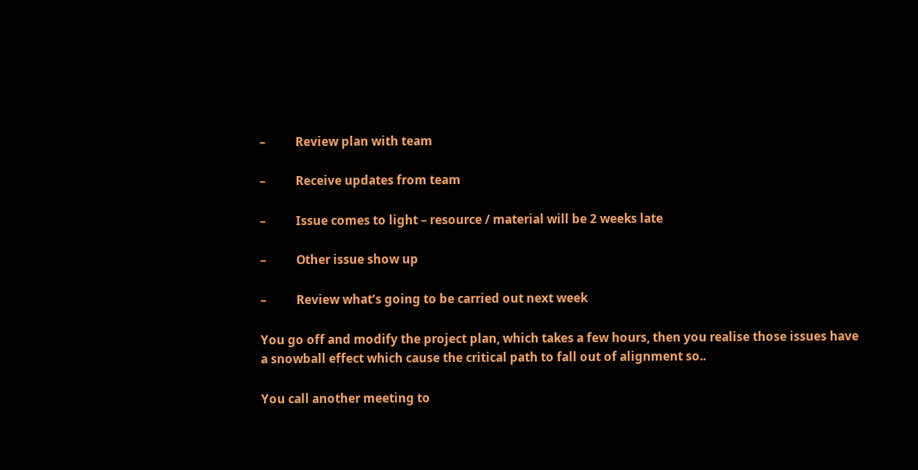–          Review plan with team

–          Receive updates from team

–          Issue comes to light – resource / material will be 2 weeks late

–          Other issue show up

–          Review what’s going to be carried out next week

You go off and modify the project plan, which takes a few hours, then you realise those issues have a snowball effect which cause the critical path to fall out of alignment so..

You call another meeting to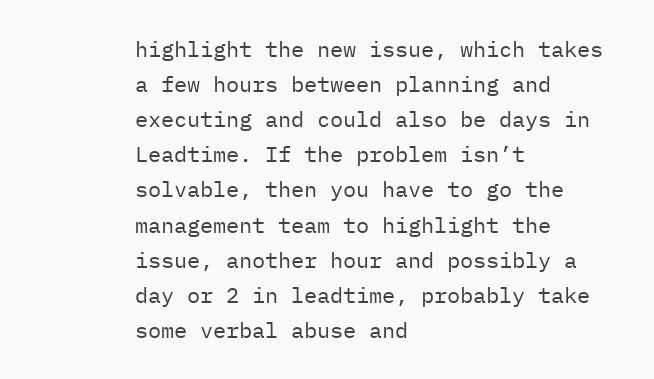highlight the new issue, which takes a few hours between planning and executing and could also be days in Leadtime. If the problem isn’t solvable, then you have to go the management team to highlight the issue, another hour and possibly a day or 2 in leadtime, probably take some verbal abuse and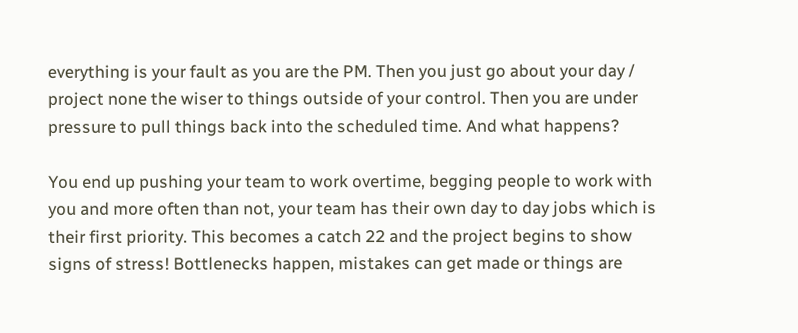everything is your fault as you are the PM. Then you just go about your day / project none the wiser to things outside of your control. Then you are under pressure to pull things back into the scheduled time. And what happens?

You end up pushing your team to work overtime, begging people to work with you and more often than not, your team has their own day to day jobs which is their first priority. This becomes a catch 22 and the project begins to show signs of stress! Bottlenecks happen, mistakes can get made or things are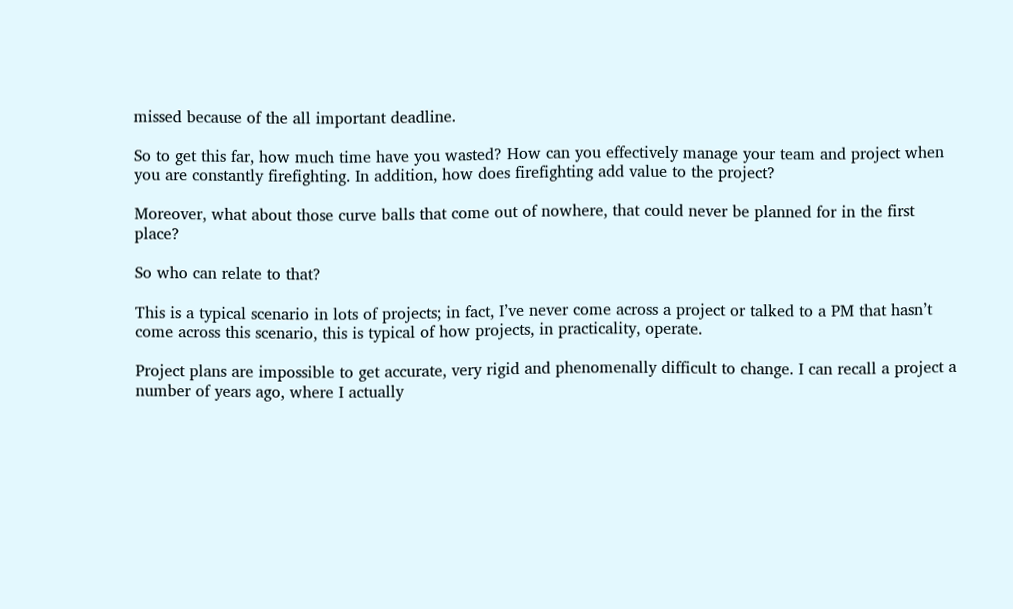missed because of the all important deadline.

So to get this far, how much time have you wasted? How can you effectively manage your team and project when you are constantly firefighting. In addition, how does firefighting add value to the project?

Moreover, what about those curve balls that come out of nowhere, that could never be planned for in the first place?

So who can relate to that?

This is a typical scenario in lots of projects; in fact, I’ve never come across a project or talked to a PM that hasn’t come across this scenario, this is typical of how projects, in practicality, operate.

Project plans are impossible to get accurate, very rigid and phenomenally difficult to change. I can recall a project a number of years ago, where I actually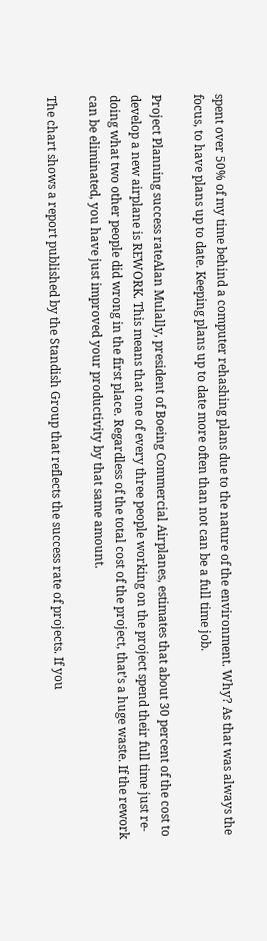spent over 50% of my time behind a computer rehashing plans due to the nature of the environment. Why? As that was always the focus, to have plans up to date. Keeping plans up to date more often than not can be a full time job.

Project Planning success rateAlan Mulally, president of Boeing Commercial Airplanes, estimates that about 30 percent of the cost to develop a new airplane is REWORK. This means that one of every three people working on the project spend their full time just re-doing what two other people did wrong in the first place. Regardless of the total cost of the project, that’s a huge waste. If the rework can be eliminated, you have just improved your productivity by that same amount.

The chart shows a report published by the Standish Group that reflects the success rate of projects. If you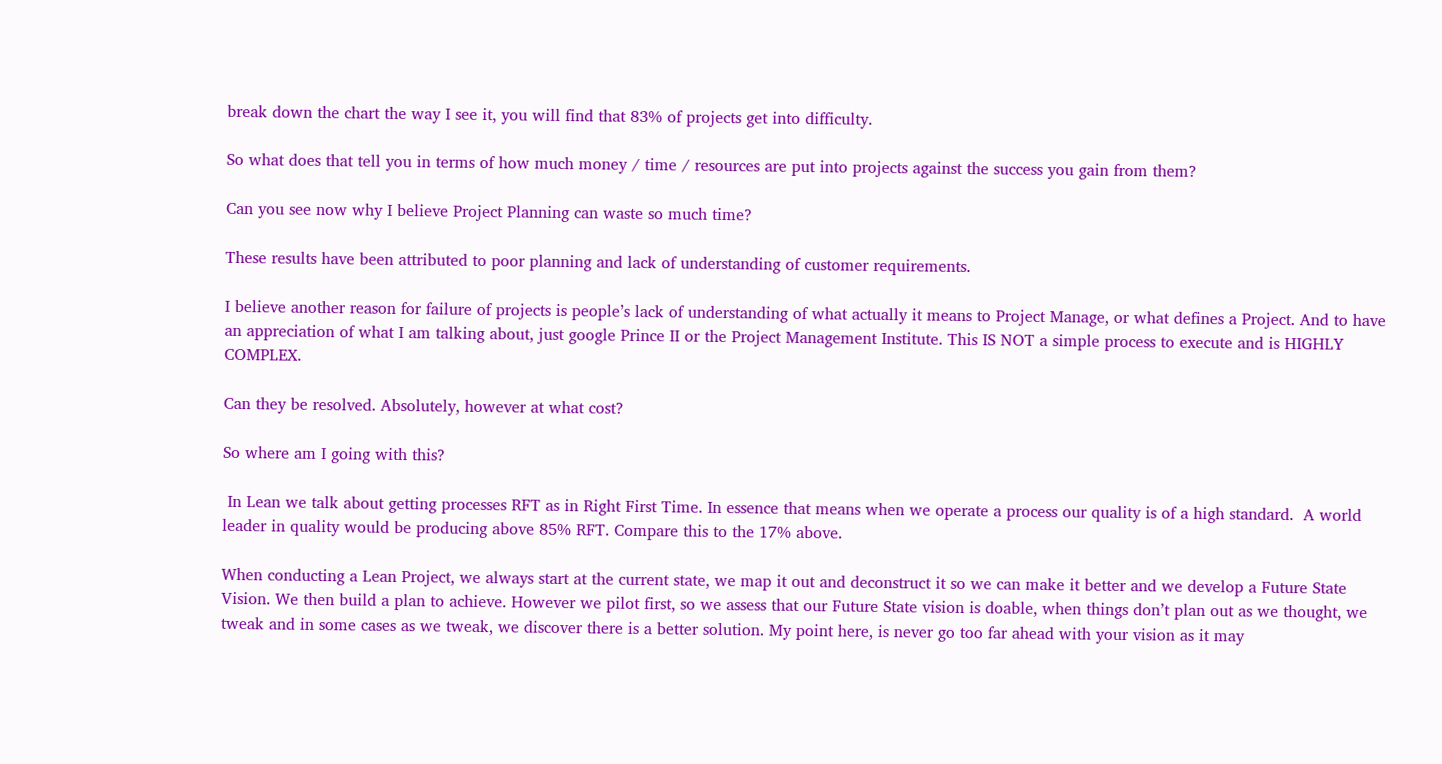break down the chart the way I see it, you will find that 83% of projects get into difficulty.

So what does that tell you in terms of how much money / time / resources are put into projects against the success you gain from them?

Can you see now why I believe Project Planning can waste so much time?

These results have been attributed to poor planning and lack of understanding of customer requirements.

I believe another reason for failure of projects is people’s lack of understanding of what actually it means to Project Manage, or what defines a Project. And to have an appreciation of what I am talking about, just google Prince II or the Project Management Institute. This IS NOT a simple process to execute and is HIGHLY COMPLEX.

Can they be resolved. Absolutely, however at what cost?

So where am I going with this?

 In Lean we talk about getting processes RFT as in Right First Time. In essence that means when we operate a process our quality is of a high standard.  A world leader in quality would be producing above 85% RFT. Compare this to the 17% above.

When conducting a Lean Project, we always start at the current state, we map it out and deconstruct it so we can make it better and we develop a Future State Vision. We then build a plan to achieve. However we pilot first, so we assess that our Future State vision is doable, when things don’t plan out as we thought, we tweak and in some cases as we tweak, we discover there is a better solution. My point here, is never go too far ahead with your vision as it may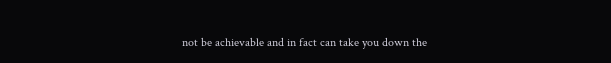not be achievable and in fact can take you down the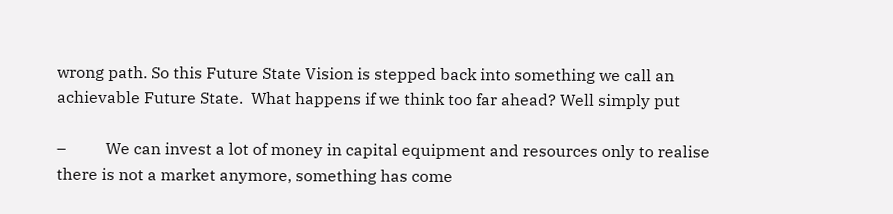wrong path. So this Future State Vision is stepped back into something we call an achievable Future State.  What happens if we think too far ahead? Well simply put

–          We can invest a lot of money in capital equipment and resources only to realise there is not a market anymore, something has come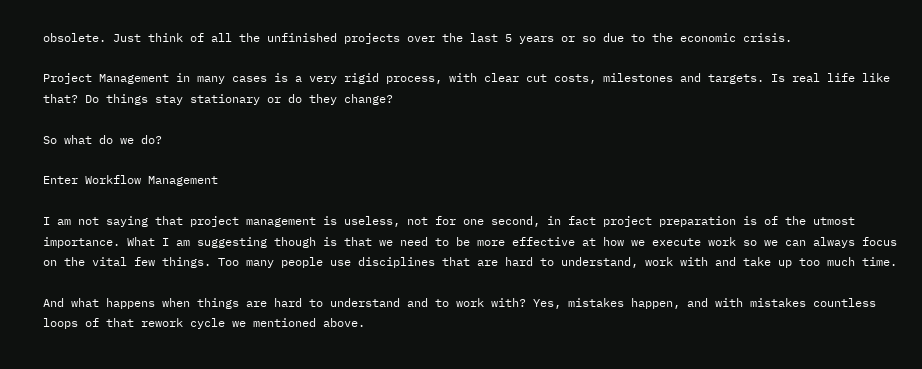obsolete. Just think of all the unfinished projects over the last 5 years or so due to the economic crisis.

Project Management in many cases is a very rigid process, with clear cut costs, milestones and targets. Is real life like that? Do things stay stationary or do they change?

So what do we do?

Enter Workflow Management

I am not saying that project management is useless, not for one second, in fact project preparation is of the utmost importance. What I am suggesting though is that we need to be more effective at how we execute work so we can always focus on the vital few things. Too many people use disciplines that are hard to understand, work with and take up too much time.

And what happens when things are hard to understand and to work with? Yes, mistakes happen, and with mistakes countless loops of that rework cycle we mentioned above.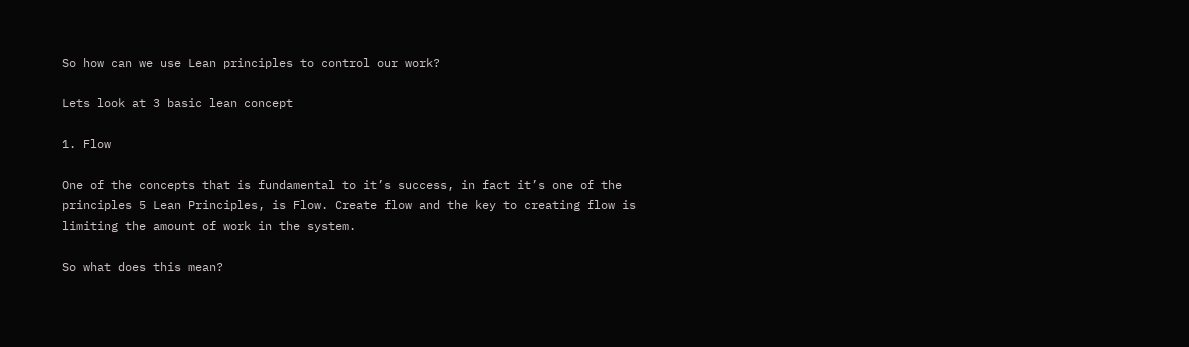So how can we use Lean principles to control our work?

Lets look at 3 basic lean concept

1. Flow

One of the concepts that is fundamental to it’s success, in fact it’s one of the principles 5 Lean Principles, is Flow. Create flow and the key to creating flow is limiting the amount of work in the system.

So what does this mean?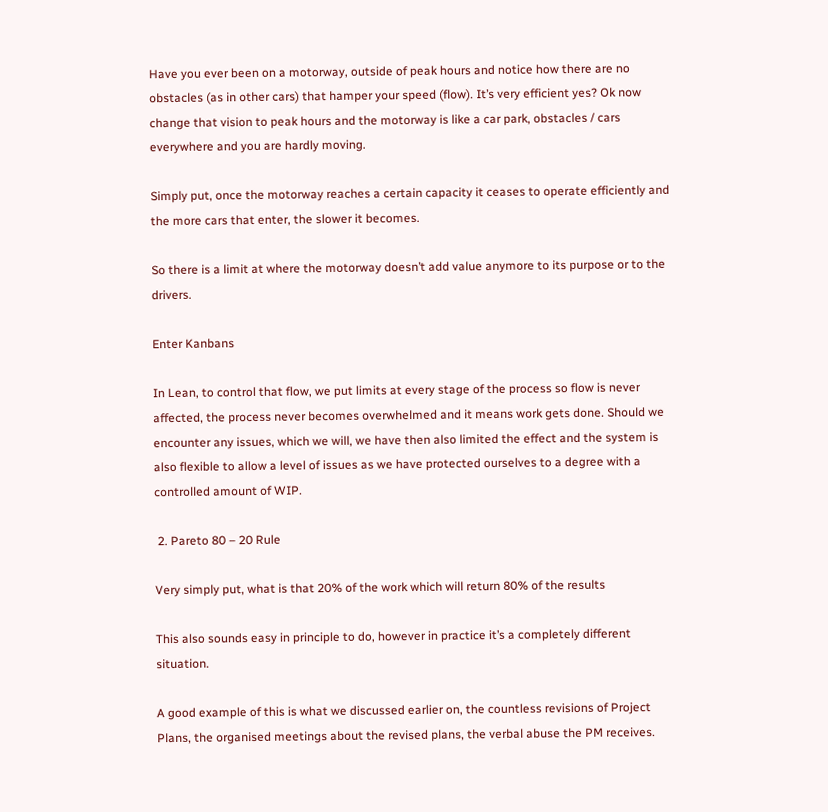Have you ever been on a motorway, outside of peak hours and notice how there are no obstacles (as in other cars) that hamper your speed (flow). It’s very efficient yes? Ok now change that vision to peak hours and the motorway is like a car park, obstacles / cars everywhere and you are hardly moving.

Simply put, once the motorway reaches a certain capacity it ceases to operate efficiently and the more cars that enter, the slower it becomes.

So there is a limit at where the motorway doesn’t add value anymore to its purpose or to the drivers.

Enter Kanbans

In Lean, to control that flow, we put limits at every stage of the process so flow is never affected, the process never becomes overwhelmed and it means work gets done. Should we encounter any issues, which we will, we have then also limited the effect and the system is also flexible to allow a level of issues as we have protected ourselves to a degree with a controlled amount of WIP.

 2. Pareto 80 – 20 Rule

Very simply put, what is that 20% of the work which will return 80% of the results

This also sounds easy in principle to do, however in practice it’s a completely different situation.

A good example of this is what we discussed earlier on, the countless revisions of Project Plans, the organised meetings about the revised plans, the verbal abuse the PM receives.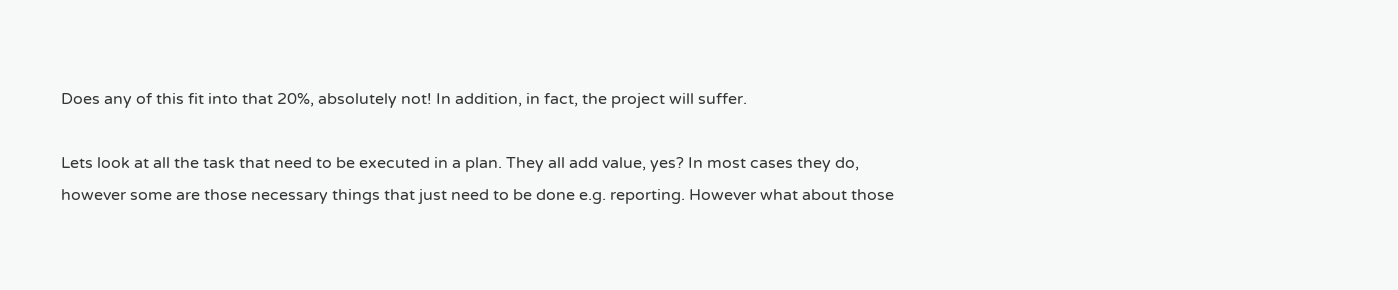Does any of this fit into that 20%, absolutely not! In addition, in fact, the project will suffer.

Lets look at all the task that need to be executed in a plan. They all add value, yes? In most cases they do, however some are those necessary things that just need to be done e.g. reporting. However what about those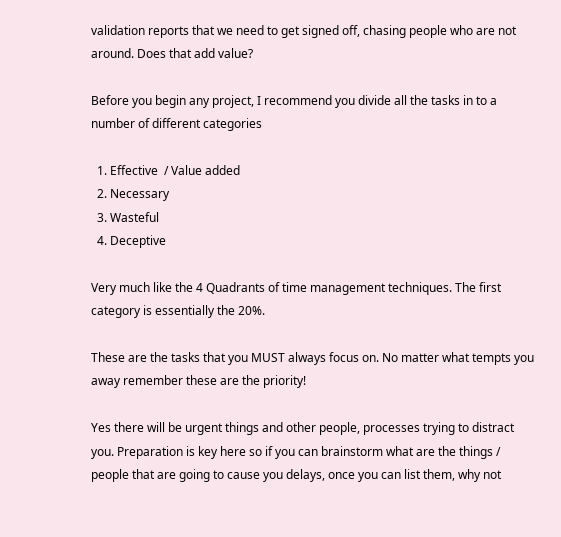validation reports that we need to get signed off, chasing people who are not around. Does that add value?

Before you begin any project, I recommend you divide all the tasks in to a number of different categories

  1. Effective  / Value added
  2. Necessary
  3. Wasteful
  4. Deceptive

Very much like the 4 Quadrants of time management techniques. The first category is essentially the 20%.

These are the tasks that you MUST always focus on. No matter what tempts you away remember these are the priority!

Yes there will be urgent things and other people, processes trying to distract you. Preparation is key here so if you can brainstorm what are the things / people that are going to cause you delays, once you can list them, why not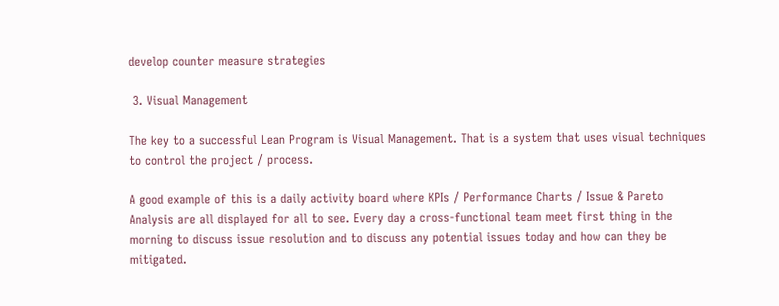develop counter measure strategies

 3. Visual Management

The key to a successful Lean Program is Visual Management. That is a system that uses visual techniques to control the project / process.

A good example of this is a daily activity board where KPIs / Performance Charts / Issue & Pareto Analysis are all displayed for all to see. Every day a cross-functional team meet first thing in the morning to discuss issue resolution and to discuss any potential issues today and how can they be mitigated.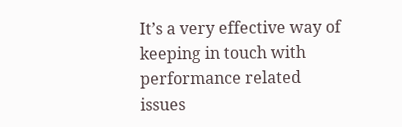It’s a very effective way of keeping in touch with performance related issues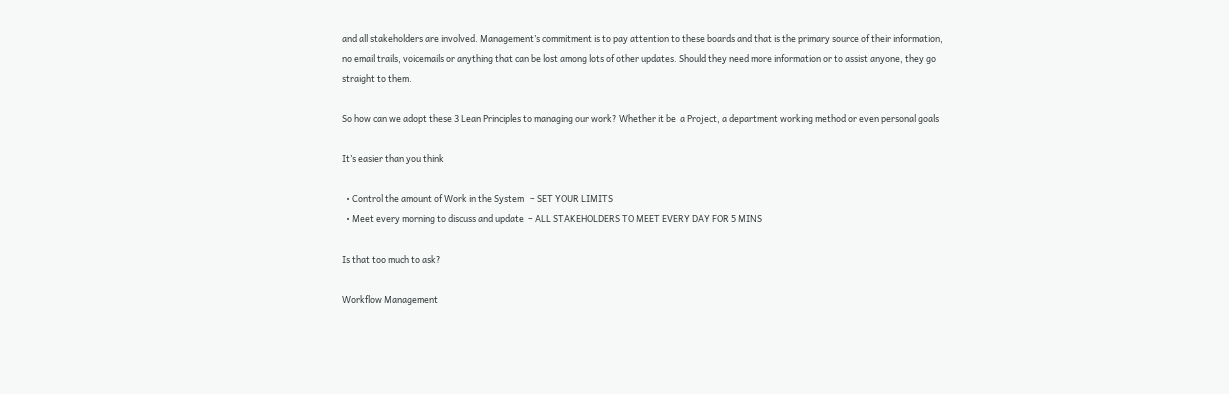and all stakeholders are involved. Management’s commitment is to pay attention to these boards and that is the primary source of their information, no email trails, voicemails or anything that can be lost among lots of other updates. Should they need more information or to assist anyone, they go straight to them.

So how can we adopt these 3 Lean Principles to managing our work? Whether it be  a Project, a department working method or even personal goals

It’s easier than you think

  • Control the amount of Work in the System   – SET YOUR LIMITS
  • Meet every morning to discuss and update  – ALL STAKEHOLDERS TO MEET EVERY DAY FOR 5 MINS

Is that too much to ask?

Workflow Management